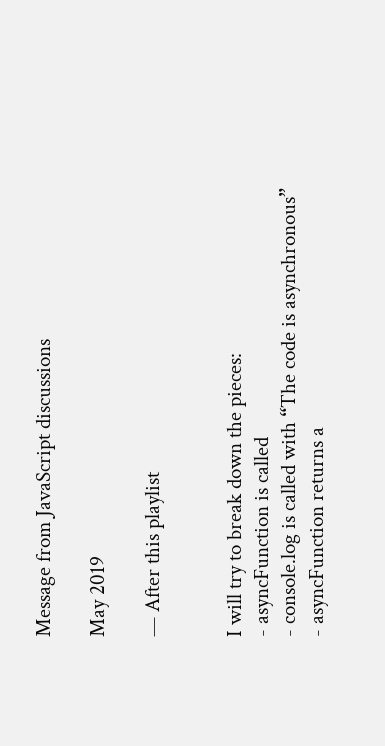Message from JavaScript discussions

May 2019

— After this playlist


I will try to break down the pieces:
- asyncFunction is called
- console.log is called with “The code is asynchronous”
- asyncFunction returns a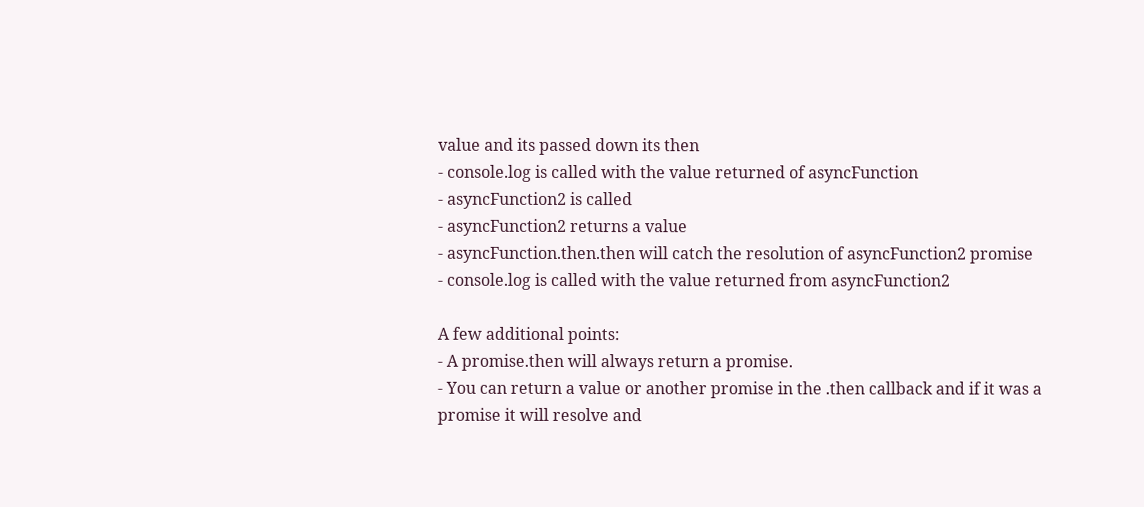value and its passed down its then
- console.log is called with the value returned of asyncFunction
- asyncFunction2 is called
- asyncFunction2 returns a value
- asyncFunction.then.then will catch the resolution of asyncFunction2 promise
- console.log is called with the value returned from asyncFunction2

A few additional points:
- A promise.then will always return a promise.
- You can return a value or another promise in the .then callback and if it was a promise it will resolve and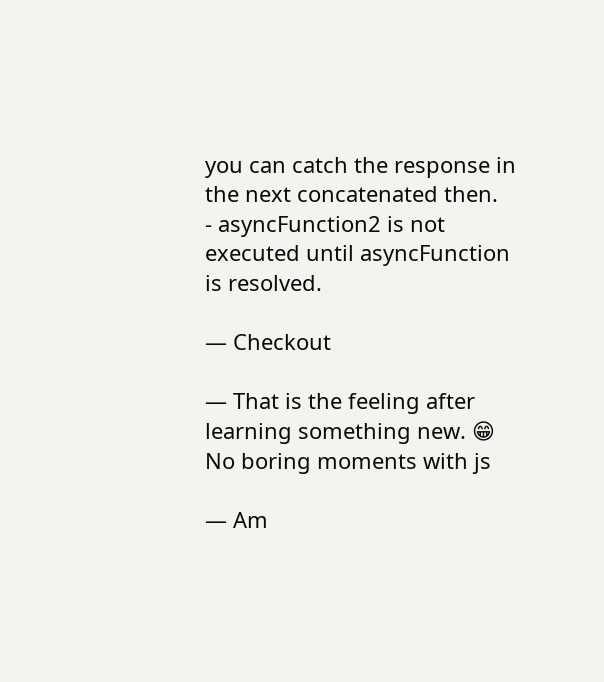you can catch the response in the next concatenated then.
- asyncFunction2 is not executed until asyncFunction is resolved.

— Checkout

— That is the feeling after learning something new. 😁
No boring moments with js

— Am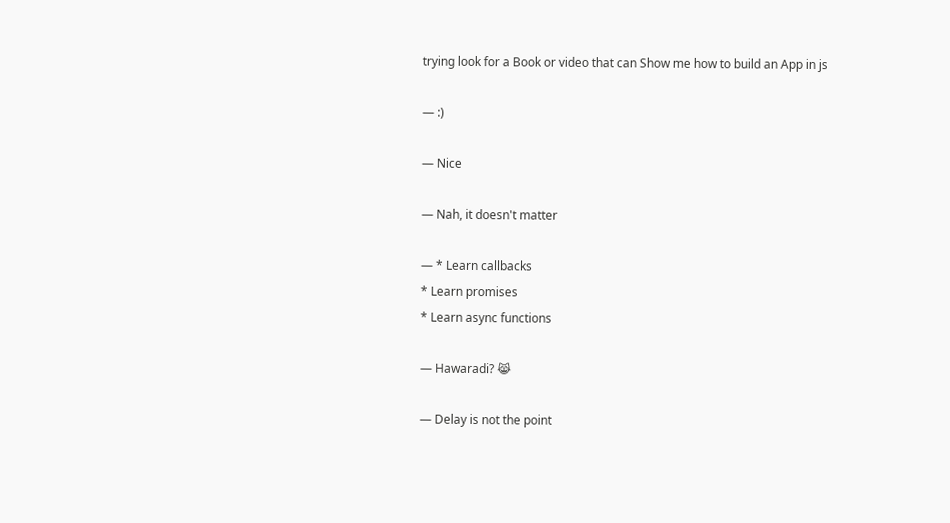trying look for a Book or video that can Show me how to build an App in js

— :)

— Nice

— Nah, it doesn't matter

— * Learn callbacks
* Learn promises
* Learn async functions

— Hawaradi? 😹

— Delay is not the point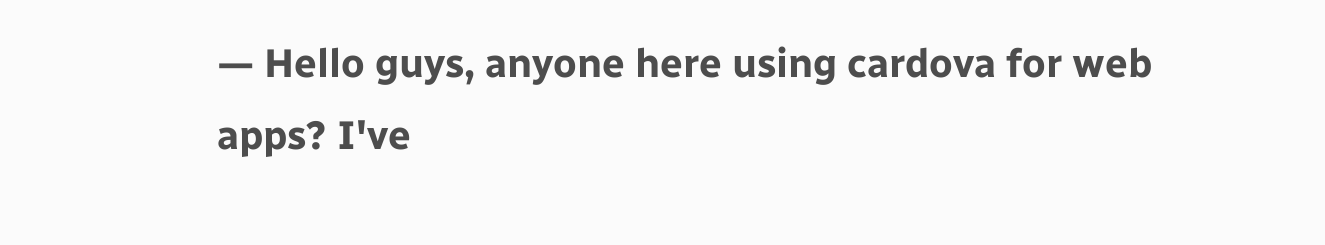— Hello guys, anyone here using cardova for web apps? I've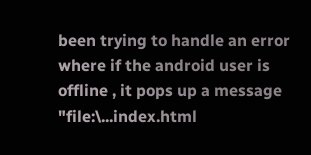been trying to handle an error where if the android user is offline , it pops up a message "file:\...index.html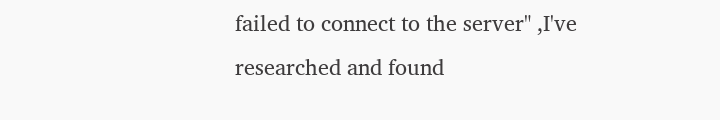failed to connect to the server" ,I've researched and found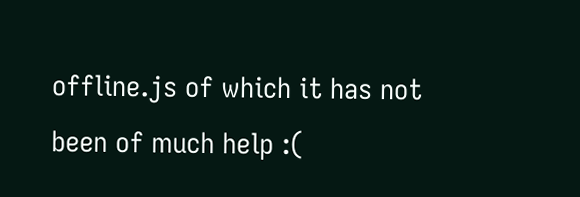offline.js of which it has not been of much help :(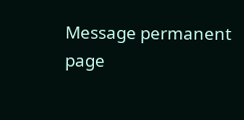Message permanent page